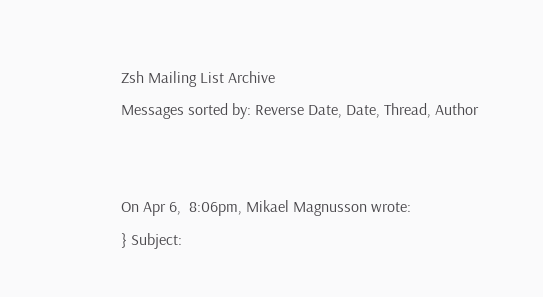Zsh Mailing List Archive
Messages sorted by: Reverse Date, Date, Thread, Author


On Apr 6,  8:06pm, Mikael Magnusson wrote:
} Subject: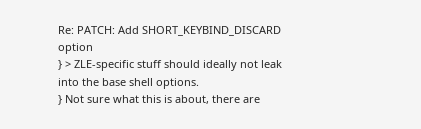Re: PATCH: Add SHORT_KEYBIND_DISCARD option
} > ZLE-specific stuff should ideally not leak into the base shell options.
} Not sure what this is about, there are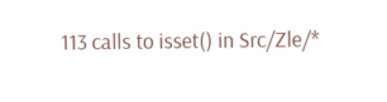113 calls to isset() in Src/Zle/*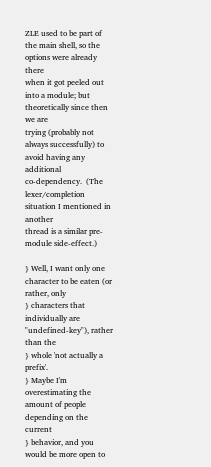ZLE used to be part of the main shell, so the options were already there
when it got peeled out into a module; but theoretically since then we are
trying (probably not always successfully) to avoid having any additional
co-dependency.  (The lexer/completion situation I mentioned in another
thread is a similar pre-module side-effect.)

} Well, I want only one character to be eaten (or rather, only
} characters that individually are "undefined-key"), rather than the
} whole 'not actually a prefix'.
} Maybe I'm overestimating the amount of people depending on the current
} behavior, and you would be more open to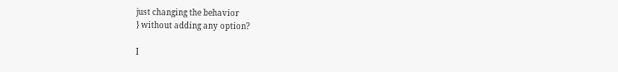just changing the behavior
} without adding any option?

I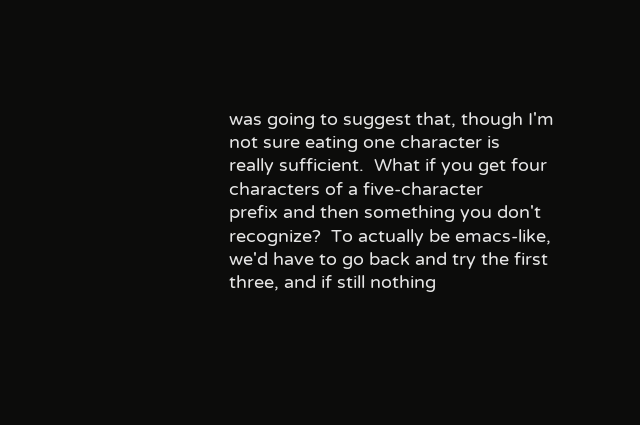was going to suggest that, though I'm not sure eating one character is
really sufficient.  What if you get four characters of a five-character
prefix and then something you don't recognize?  To actually be emacs-like,
we'd have to go back and try the first three, and if still nothing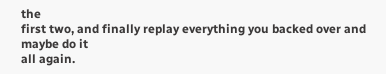the
first two, and finally replay everything you backed over and maybe do it
all again.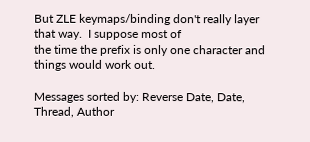But ZLE keymaps/binding don't really layer that way.  I suppose most of
the time the prefix is only one character and things would work out.

Messages sorted by: Reverse Date, Date, Thread, Author